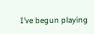I’ve begun playing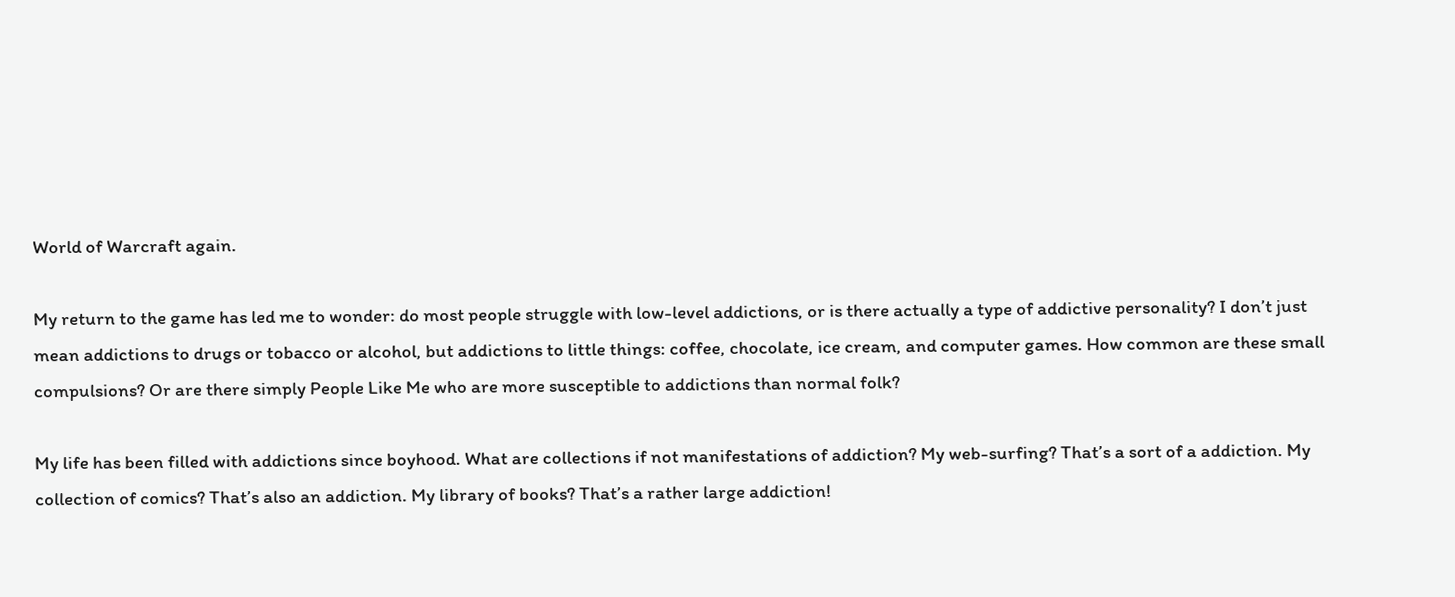World of Warcraft again.

My return to the game has led me to wonder: do most people struggle with low-level addictions, or is there actually a type of addictive personality? I don’t just mean addictions to drugs or tobacco or alcohol, but addictions to little things: coffee, chocolate, ice cream, and computer games. How common are these small compulsions? Or are there simply People Like Me who are more susceptible to addictions than normal folk?

My life has been filled with addictions since boyhood. What are collections if not manifestations of addiction? My web-surfing? That’s a sort of a addiction. My collection of comics? That’s also an addiction. My library of books? That’s a rather large addiction!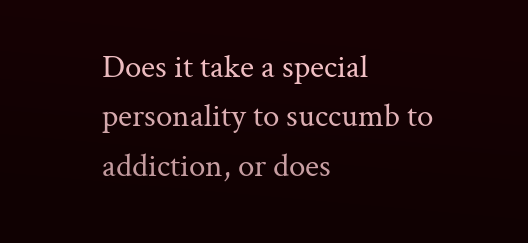Does it take a special personality to succumb to addiction, or does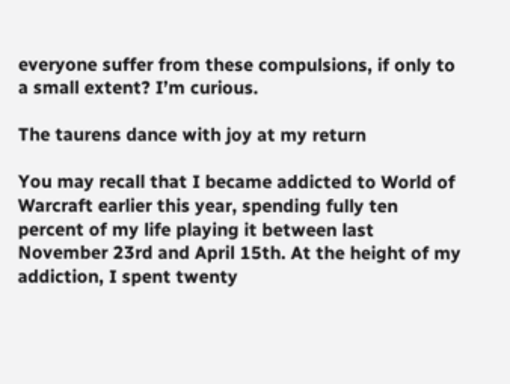everyone suffer from these compulsions, if only to a small extent? I’m curious.

The taurens dance with joy at my return

You may recall that I became addicted to World of Warcraft earlier this year, spending fully ten percent of my life playing it between last November 23rd and April 15th. At the height of my addiction, I spent twenty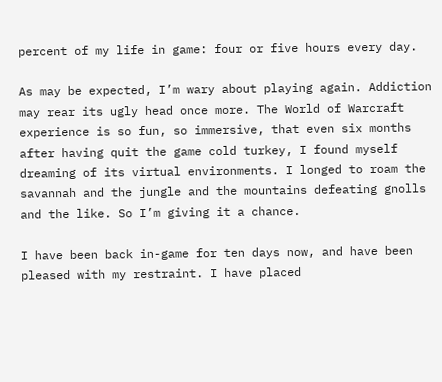percent of my life in game: four or five hours every day.

As may be expected, I’m wary about playing again. Addiction may rear its ugly head once more. The World of Warcraft experience is so fun, so immersive, that even six months after having quit the game cold turkey, I found myself dreaming of its virtual environments. I longed to roam the savannah and the jungle and the mountains defeating gnolls and the like. So I’m giving it a chance.

I have been back in-game for ten days now, and have been pleased with my restraint. I have placed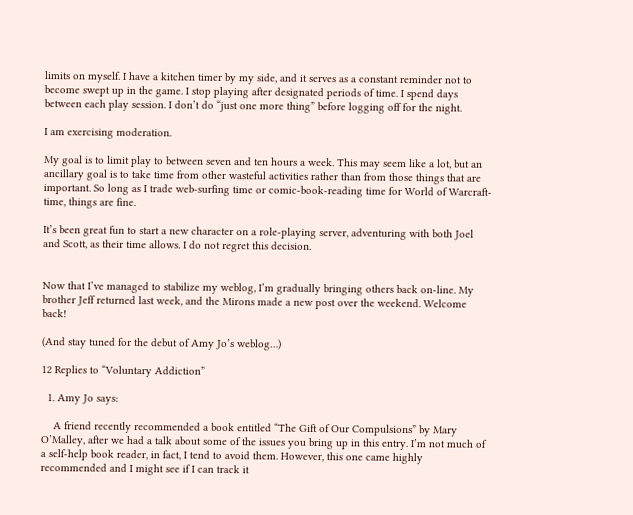limits on myself. I have a kitchen timer by my side, and it serves as a constant reminder not to become swept up in the game. I stop playing after designated periods of time. I spend days between each play session. I don’t do “just one more thing” before logging off for the night.

I am exercising moderation.

My goal is to limit play to between seven and ten hours a week. This may seem like a lot, but an ancillary goal is to take time from other wasteful activities rather than from those things that are important. So long as I trade web-surfing time or comic-book-reading time for World of Warcraft-time, things are fine.

It’s been great fun to start a new character on a role-playing server, adventuring with both Joel and Scott, as their time allows. I do not regret this decision.


Now that I’ve managed to stabilize my weblog, I’m gradually bringing others back on-line. My brother Jeff returned last week, and the Mirons made a new post over the weekend. Welcome back!

(And stay tuned for the debut of Amy Jo’s weblog…)

12 Replies to “Voluntary Addiction”

  1. Amy Jo says:

    A friend recently recommended a book entitled “The Gift of Our Compulsions” by Mary O’Malley, after we had a talk about some of the issues you bring up in this entry. I’m not much of a self-help book reader, in fact, I tend to avoid them. However, this one came highly recommended and I might see if I can track it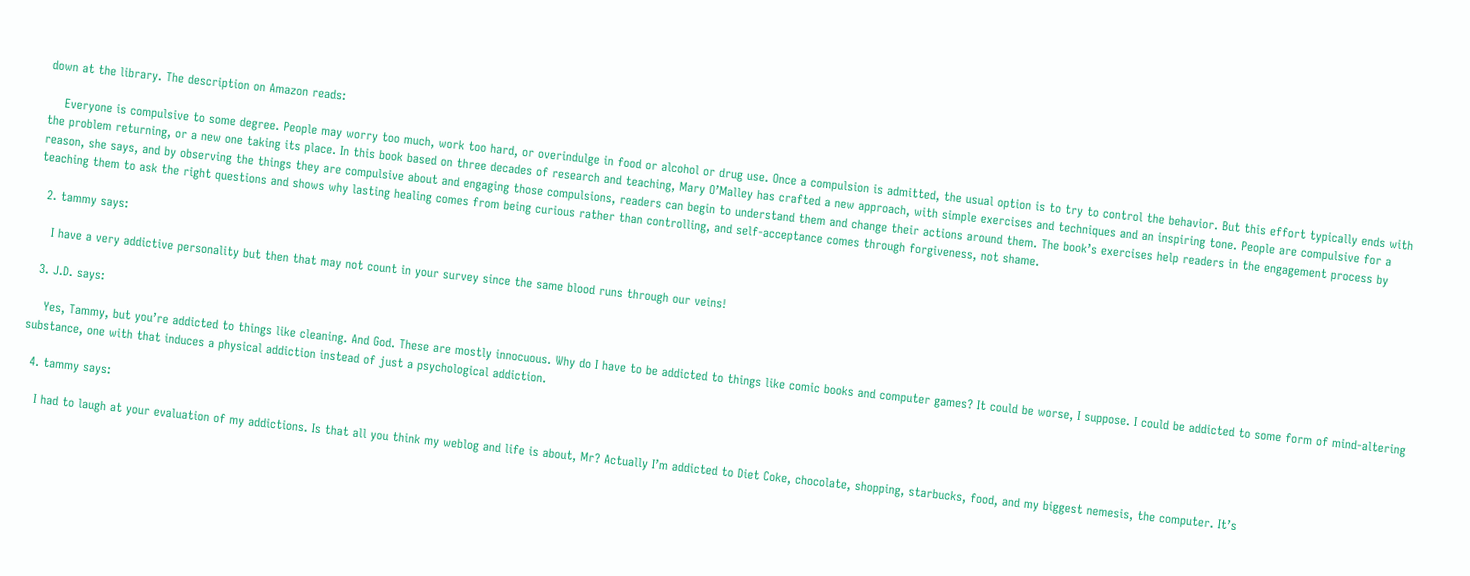down at the library. The description on Amazon reads:

    Everyone is compulsive to some degree. People may worry too much, work too hard, or overindulge in food or alcohol or drug use. Once a compulsion is admitted, the usual option is to try to control the behavior. But this effort typically ends with the problem returning, or a new one taking its place. In this book based on three decades of research and teaching, Mary O’Malley has crafted a new approach, with simple exercises and techniques and an inspiring tone. People are compulsive for a reason, she says, and by observing the things they are compulsive about and engaging those compulsions, readers can begin to understand them and change their actions around them. The book’s exercises help readers in the engagement process by teaching them to ask the right questions and shows why lasting healing comes from being curious rather than controlling, and self-acceptance comes through forgiveness, not shame.

  2. tammy says:

    I have a very addictive personality but then that may not count in your survey since the same blood runs through our veins!

  3. J.D. says:

    Yes, Tammy, but you’re addicted to things like cleaning. And God. These are mostly innocuous. Why do I have to be addicted to things like comic books and computer games? It could be worse, I suppose. I could be addicted to some form of mind-altering substance, one with that induces a physical addiction instead of just a psychological addiction.

  4. tammy says:

    I had to laugh at your evaluation of my addictions. Is that all you think my weblog and life is about, Mr? Actually I’m addicted to Diet Coke, chocolate, shopping, starbucks, food, and my biggest nemesis, the computer. It’s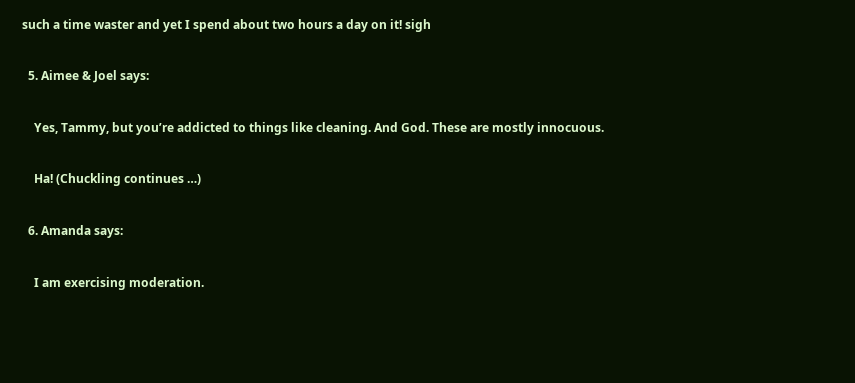such a time waster and yet I spend about two hours a day on it! sigh

  5. Aimee & Joel says:

    Yes, Tammy, but you’re addicted to things like cleaning. And God. These are mostly innocuous.

    Ha! (Chuckling continues …)

  6. Amanda says:

    I am exercising moderation.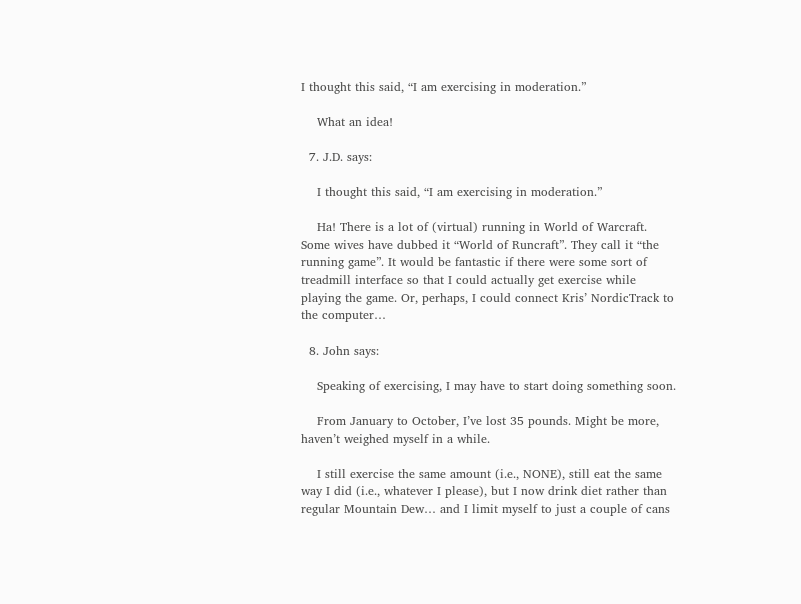I thought this said, “I am exercising in moderation.”

    What an idea!

  7. J.D. says:

    I thought this said, “I am exercising in moderation.”

    Ha! There is a lot of (virtual) running in World of Warcraft. Some wives have dubbed it “World of Runcraft”. They call it “the running game”. It would be fantastic if there were some sort of treadmill interface so that I could actually get exercise while playing the game. Or, perhaps, I could connect Kris’ NordicTrack to the computer…

  8. John says:

    Speaking of exercising, I may have to start doing something soon.

    From January to October, I’ve lost 35 pounds. Might be more, haven’t weighed myself in a while.

    I still exercise the same amount (i.e., NONE), still eat the same way I did (i.e., whatever I please), but I now drink diet rather than regular Mountain Dew… and I limit myself to just a couple of cans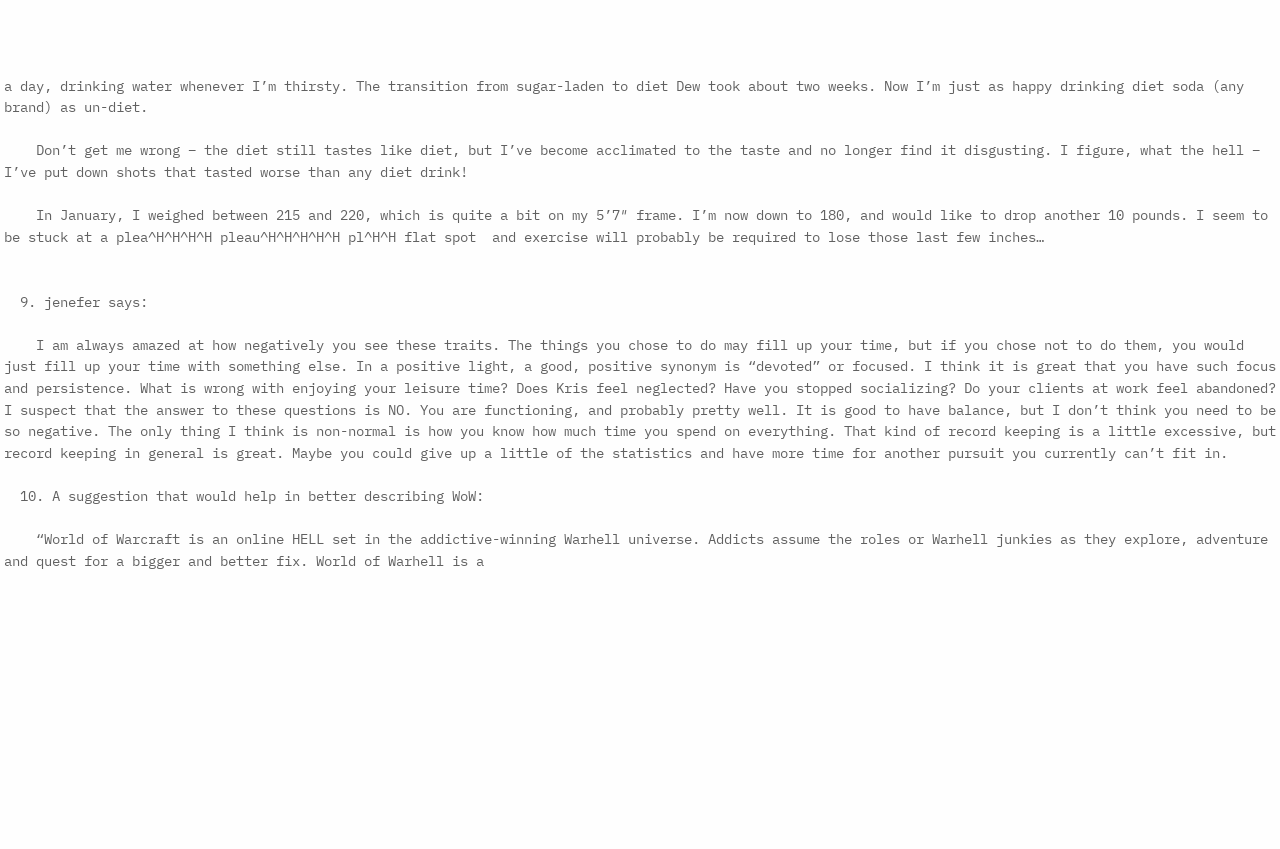a day, drinking water whenever I’m thirsty. The transition from sugar-laden to diet Dew took about two weeks. Now I’m just as happy drinking diet soda (any brand) as un-diet.

    Don’t get me wrong – the diet still tastes like diet, but I’ve become acclimated to the taste and no longer find it disgusting. I figure, what the hell – I’ve put down shots that tasted worse than any diet drink!

    In January, I weighed between 215 and 220, which is quite a bit on my 5’7″ frame. I’m now down to 180, and would like to drop another 10 pounds. I seem to be stuck at a plea^H^H^H^H pleau^H^H^H^H^H pl^H^H flat spot  and exercise will probably be required to lose those last few inches…


  9. jenefer says:

    I am always amazed at how negatively you see these traits. The things you chose to do may fill up your time, but if you chose not to do them, you would just fill up your time with something else. In a positive light, a good, positive synonym is “devoted” or focused. I think it is great that you have such focus and persistence. What is wrong with enjoying your leisure time? Does Kris feel neglected? Have you stopped socializing? Do your clients at work feel abandoned? I suspect that the answer to these questions is NO. You are functioning, and probably pretty well. It is good to have balance, but I don’t think you need to be so negative. The only thing I think is non-normal is how you know how much time you spend on everything. That kind of record keeping is a little excessive, but record keeping in general is great. Maybe you could give up a little of the statistics and have more time for another pursuit you currently can’t fit in.

  10. A suggestion that would help in better describing WoW:

    “World of Warcraft is an online HELL set in the addictive-winning Warhell universe. Addicts assume the roles or Warhell junkies as they explore, adventure and quest for a bigger and better fix. World of Warhell is a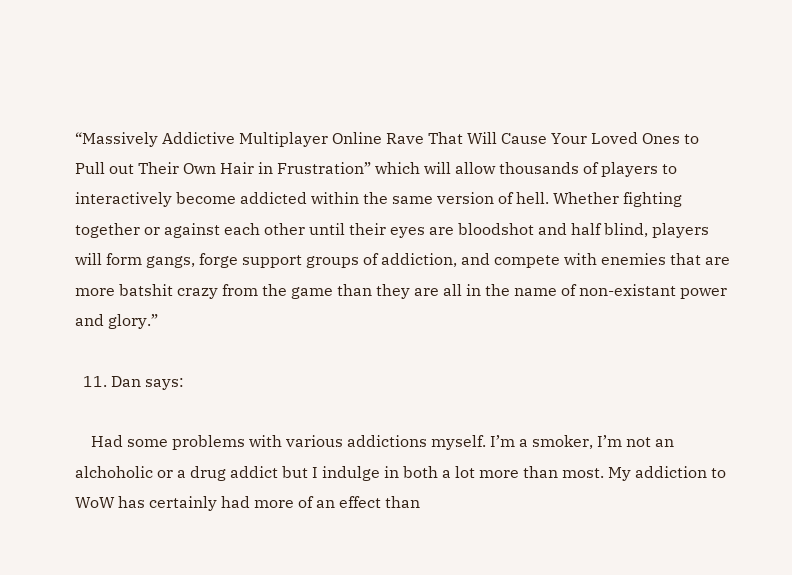“Massively Addictive Multiplayer Online Rave That Will Cause Your Loved Ones to Pull out Their Own Hair in Frustration” which will allow thousands of players to interactively become addicted within the same version of hell. Whether fighting together or against each other until their eyes are bloodshot and half blind, players will form gangs, forge support groups of addiction, and compete with enemies that are more batshit crazy from the game than they are all in the name of non-existant power and glory.”

  11. Dan says:

    Had some problems with various addictions myself. I’m a smoker, I’m not an alchoholic or a drug addict but I indulge in both a lot more than most. My addiction to WoW has certainly had more of an effect than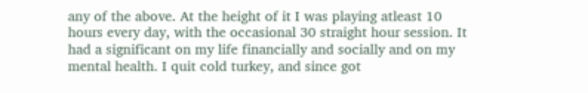any of the above. At the height of it I was playing atleast 10 hours every day, with the occasional 30 straight hour session. It had a significant on my life financially and socially and on my mental health. I quit cold turkey, and since got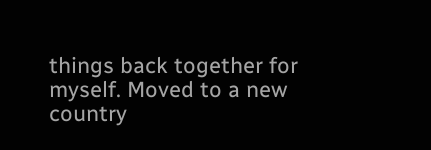things back together for myself. Moved to a new country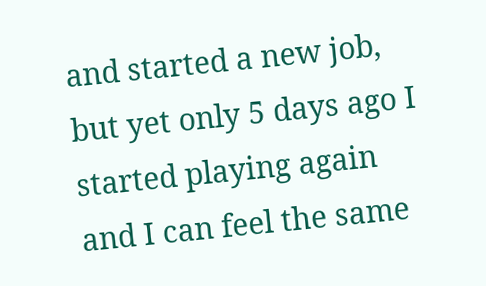and started a new job, but yet only 5 days ago I started playing again and I can feel the same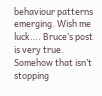behaviour patterns emerging. Wish me luck…. Bruce’s post is very true. Somehow that isn’t stopping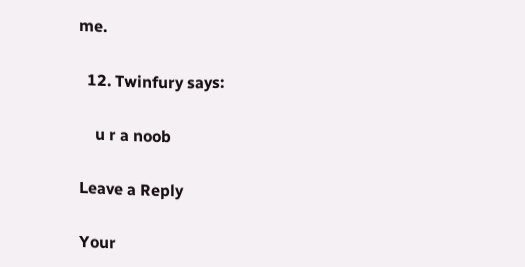me.

  12. Twinfury says:

    u r a noob

Leave a Reply

Your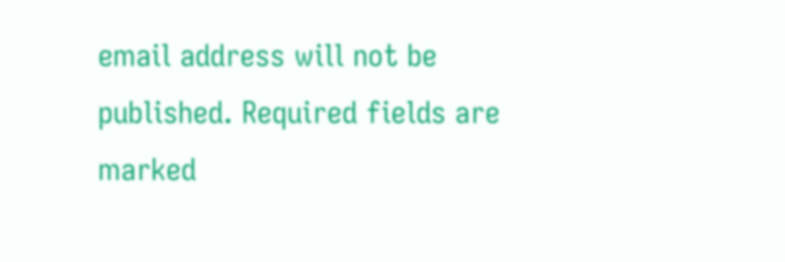email address will not be published. Required fields are marked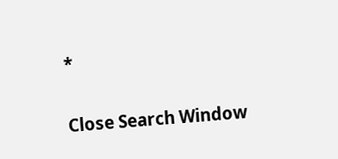*

Close Search Window